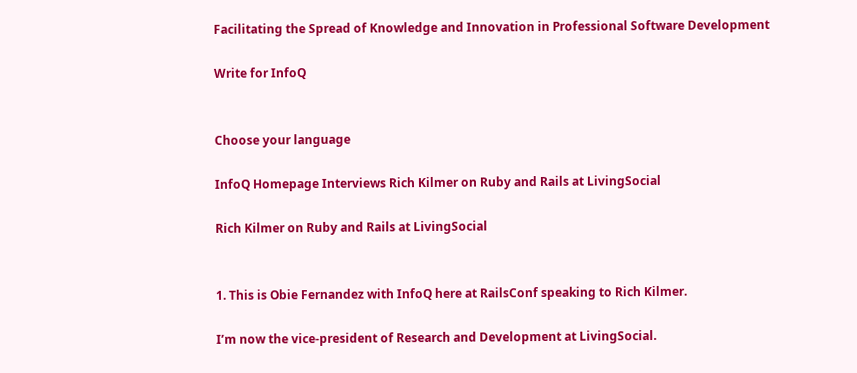Facilitating the Spread of Knowledge and Innovation in Professional Software Development

Write for InfoQ


Choose your language

InfoQ Homepage Interviews Rich Kilmer on Ruby and Rails at LivingSocial

Rich Kilmer on Ruby and Rails at LivingSocial


1. This is Obie Fernandez with InfoQ here at RailsConf speaking to Rich Kilmer.

I’m now the vice-president of Research and Development at LivingSocial.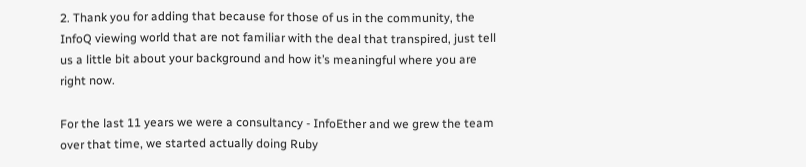2. Thank you for adding that because for those of us in the community, the InfoQ viewing world that are not familiar with the deal that transpired, just tell us a little bit about your background and how it’s meaningful where you are right now.

For the last 11 years we were a consultancy - InfoEther and we grew the team over that time, we started actually doing Ruby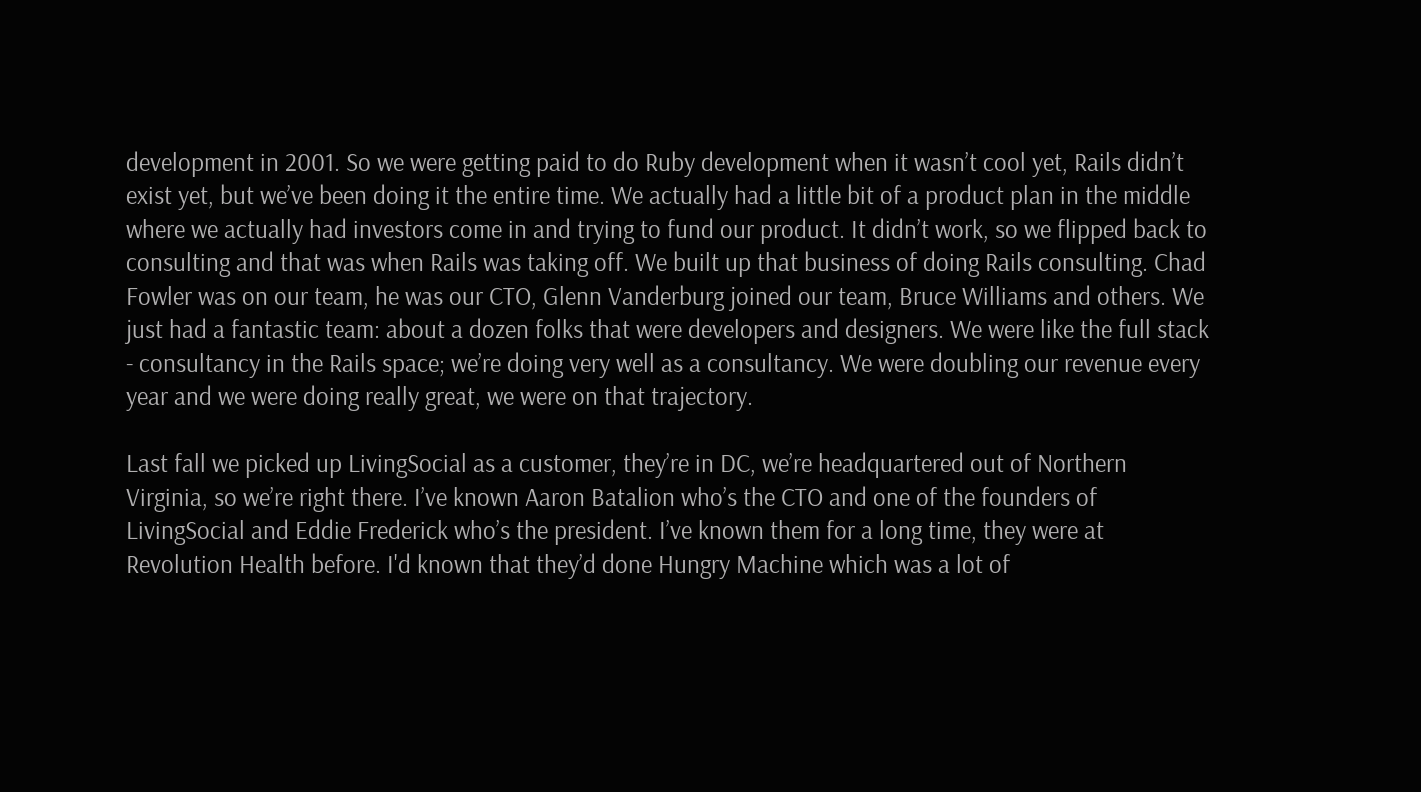development in 2001. So we were getting paid to do Ruby development when it wasn’t cool yet, Rails didn’t exist yet, but we’ve been doing it the entire time. We actually had a little bit of a product plan in the middle where we actually had investors come in and trying to fund our product. It didn’t work, so we flipped back to consulting and that was when Rails was taking off. We built up that business of doing Rails consulting. Chad Fowler was on our team, he was our CTO, Glenn Vanderburg joined our team, Bruce Williams and others. We just had a fantastic team: about a dozen folks that were developers and designers. We were like the full stack - consultancy in the Rails space; we’re doing very well as a consultancy. We were doubling our revenue every year and we were doing really great, we were on that trajectory.

Last fall we picked up LivingSocial as a customer, they’re in DC, we’re headquartered out of Northern Virginia, so we’re right there. I’ve known Aaron Batalion who’s the CTO and one of the founders of LivingSocial and Eddie Frederick who’s the president. I’ve known them for a long time, they were at Revolution Health before. I'd known that they’d done Hungry Machine which was a lot of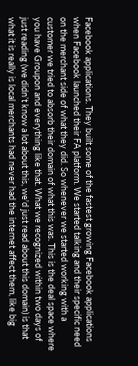Facebook applications. They built some of the fastest growing Facebook applications when Facebook launched their FA platform. We started talking and their specific need on the merchant side of what they did. So whenever we started working with a customer we tried to absorb their domain of what this was. This is the deal space where you have Groupon and everything like that. What we recognized within two days of just reading (we didn’t know a lot about this, we'd just read about this domain) is that what it is really is local merchants had never had the internet affect them, like big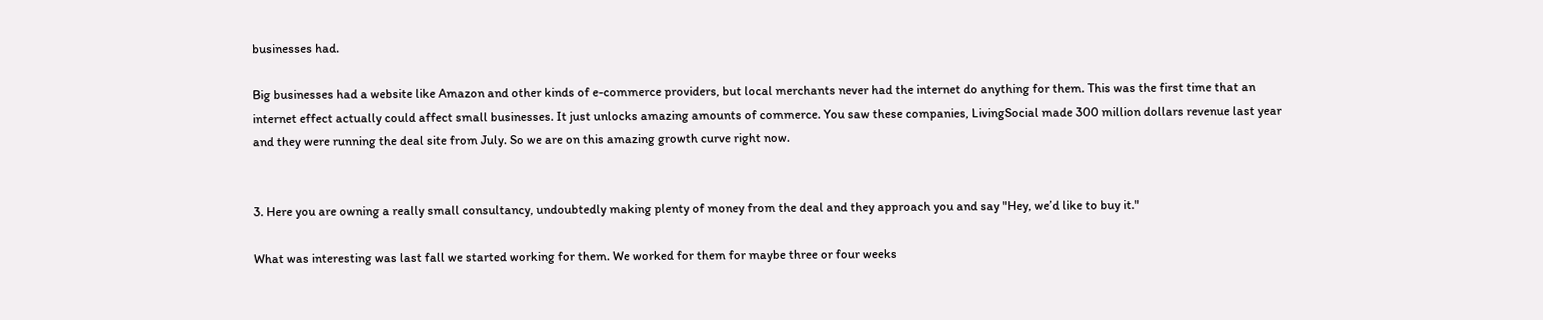businesses had.

Big businesses had a website like Amazon and other kinds of e-commerce providers, but local merchants never had the internet do anything for them. This was the first time that an internet effect actually could affect small businesses. It just unlocks amazing amounts of commerce. You saw these companies, LivingSocial made 300 million dollars revenue last year and they were running the deal site from July. So we are on this amazing growth curve right now.


3. Here you are owning a really small consultancy, undoubtedly making plenty of money from the deal and they approach you and say "Hey, we’d like to buy it."

What was interesting was last fall we started working for them. We worked for them for maybe three or four weeks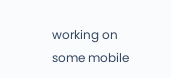working on some mobile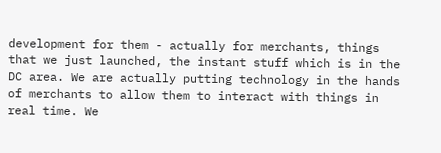development for them - actually for merchants, things that we just launched, the instant stuff which is in the DC area. We are actually putting technology in the hands of merchants to allow them to interact with things in real time. We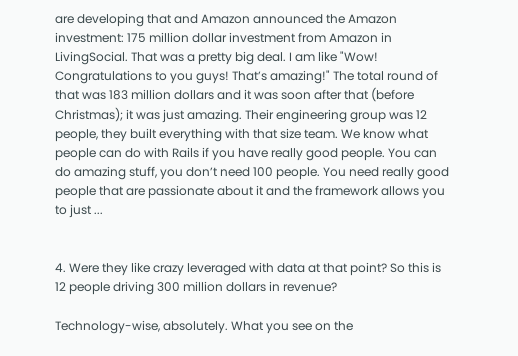are developing that and Amazon announced the Amazon investment: 175 million dollar investment from Amazon in LivingSocial. That was a pretty big deal. I am like "Wow! Congratulations to you guys! That’s amazing!" The total round of that was 183 million dollars and it was soon after that (before Christmas); it was just amazing. Their engineering group was 12 people, they built everything with that size team. We know what people can do with Rails if you have really good people. You can do amazing stuff, you don’t need 100 people. You need really good people that are passionate about it and the framework allows you to just ...


4. Were they like crazy leveraged with data at that point? So this is 12 people driving 300 million dollars in revenue?

Technology-wise, absolutely. What you see on the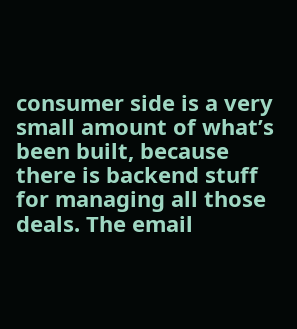consumer side is a very small amount of what’s been built, because there is backend stuff for managing all those deals. The email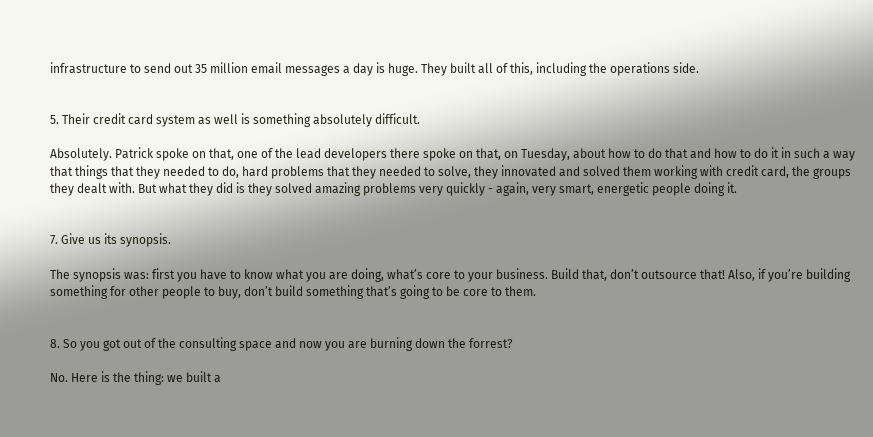infrastructure to send out 35 million email messages a day is huge. They built all of this, including the operations side.


5. Their credit card system as well is something absolutely difficult.

Absolutely. Patrick spoke on that, one of the lead developers there spoke on that, on Tuesday, about how to do that and how to do it in such a way that things that they needed to do, hard problems that they needed to solve, they innovated and solved them working with credit card, the groups they dealt with. But what they did is they solved amazing problems very quickly - again, very smart, energetic people doing it.


7. Give us its synopsis.

The synopsis was: first you have to know what you are doing, what’s core to your business. Build that, don’t outsource that! Also, if you’re building something for other people to buy, don’t build something that’s going to be core to them.


8. So you got out of the consulting space and now you are burning down the forrest?

No. Here is the thing: we built a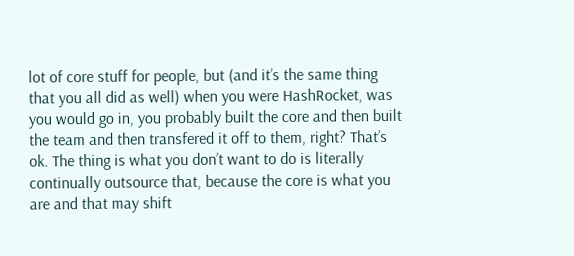lot of core stuff for people, but (and it’s the same thing that you all did as well) when you were HashRocket, was you would go in, you probably built the core and then built the team and then transfered it off to them, right? That’s ok. The thing is what you don’t want to do is literally continually outsource that, because the core is what you are and that may shift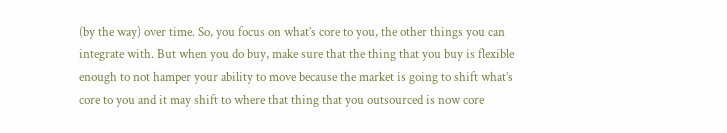(by the way) over time. So, you focus on what’s core to you, the other things you can integrate with. But when you do buy, make sure that the thing that you buy is flexible enough to not hamper your ability to move because the market is going to shift what’s core to you and it may shift to where that thing that you outsourced is now core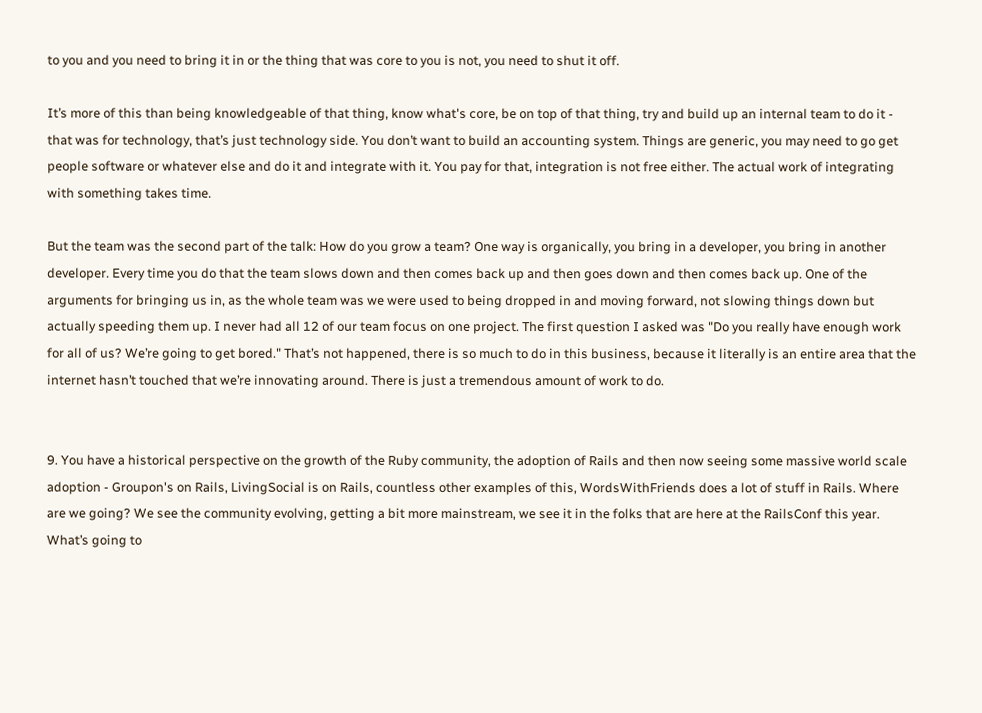to you and you need to bring it in or the thing that was core to you is not, you need to shut it off.

It’s more of this than being knowledgeable of that thing, know what's core, be on top of that thing, try and build up an internal team to do it - that was for technology, that’s just technology side. You don’t want to build an accounting system. Things are generic, you may need to go get people software or whatever else and do it and integrate with it. You pay for that, integration is not free either. The actual work of integrating with something takes time.

But the team was the second part of the talk: How do you grow a team? One way is organically, you bring in a developer, you bring in another developer. Every time you do that the team slows down and then comes back up and then goes down and then comes back up. One of the arguments for bringing us in, as the whole team was we were used to being dropped in and moving forward, not slowing things down but actually speeding them up. I never had all 12 of our team focus on one project. The first question I asked was "Do you really have enough work for all of us? We’re going to get bored." That’s not happened, there is so much to do in this business, because it literally is an entire area that the internet hasn’t touched that we’re innovating around. There is just a tremendous amount of work to do.


9. You have a historical perspective on the growth of the Ruby community, the adoption of Rails and then now seeing some massive world scale adoption - Groupon's on Rails, LivingSocial is on Rails, countless other examples of this, WordsWithFriends does a lot of stuff in Rails. Where are we going? We see the community evolving, getting a bit more mainstream, we see it in the folks that are here at the RailsConf this year. What’s going to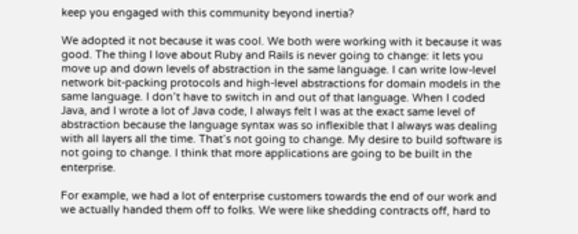keep you engaged with this community beyond inertia?

We adopted it not because it was cool. We both were working with it because it was good. The thing I love about Ruby and Rails is never going to change: it lets you move up and down levels of abstraction in the same language. I can write low-level network bit-packing protocols and high-level abstractions for domain models in the same language. I don’t have to switch in and out of that language. When I coded Java, and I wrote a lot of Java code, I always felt I was at the exact same level of abstraction because the language syntax was so inflexible that I always was dealing with all layers all the time. That’s not going to change. My desire to build software is not going to change. I think that more applications are going to be built in the enterprise.

For example, we had a lot of enterprise customers towards the end of our work and we actually handed them off to folks. We were like shedding contracts off, hard to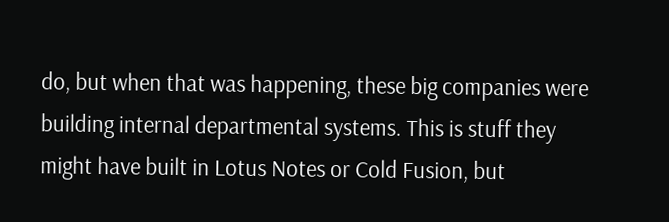do, but when that was happening, these big companies were building internal departmental systems. This is stuff they might have built in Lotus Notes or Cold Fusion, but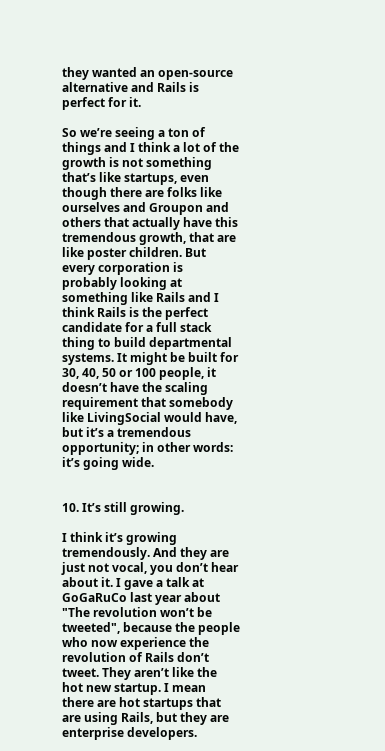they wanted an open-source alternative and Rails is perfect for it.

So we’re seeing a ton of things and I think a lot of the growth is not something that’s like startups, even though there are folks like ourselves and Groupon and others that actually have this tremendous growth, that are like poster children. But every corporation is probably looking at something like Rails and I think Rails is the perfect candidate for a full stack thing to build departmental systems. It might be built for 30, 40, 50 or 100 people, it doesn’t have the scaling requirement that somebody like LivingSocial would have, but it’s a tremendous opportunity; in other words: it’s going wide.


10. It’s still growing.

I think it’s growing tremendously. And they are just not vocal, you don’t hear about it. I gave a talk at GoGaRuCo last year about "The revolution won’t be tweeted", because the people who now experience the revolution of Rails don’t tweet. They aren’t like the hot new startup. I mean there are hot startups that are using Rails, but they are enterprise developers.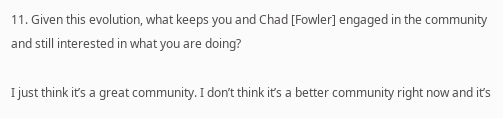11. Given this evolution, what keeps you and Chad [Fowler] engaged in the community and still interested in what you are doing?

I just think it’s a great community. I don’t think it’s a better community right now and it’s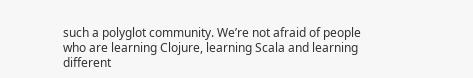such a polyglot community. We’re not afraid of people who are learning Clojure, learning Scala and learning different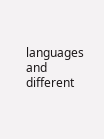languages and different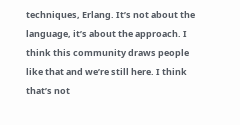techniques, Erlang. It’s not about the language, it’s about the approach. I think this community draws people like that and we’re still here. I think that’s not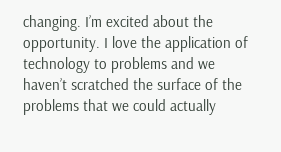changing. I’m excited about the opportunity. I love the application of technology to problems and we haven’t scratched the surface of the problems that we could actually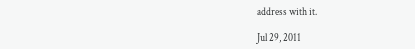address with it.

Jul 29, 2011